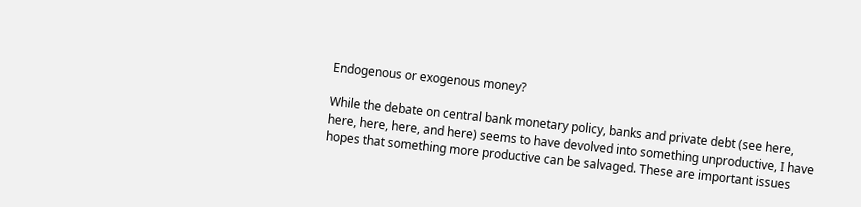Endogenous or exogenous money?

While the debate on central bank monetary policy, banks and private debt (see here, here, here, here, and here) seems to have devolved into something unproductive, I have hopes that something more productive can be salvaged. These are important issues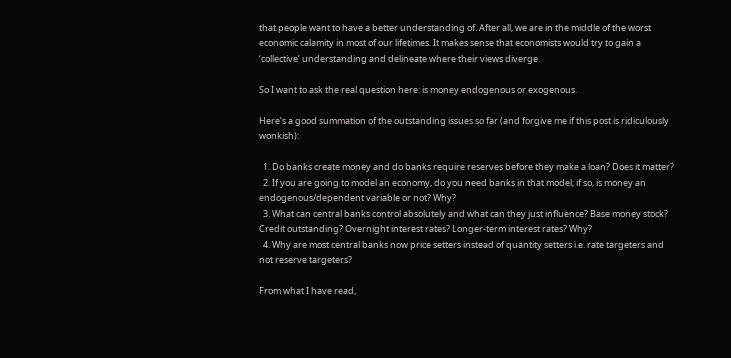that people want to have a better understanding of. After all, we are in the middle of the worst economic calamity in most of our lifetimes. It makes sense that economists would try to gain a ‘collective’ understanding and delineate where their views diverge.

So I want to ask the real question here: is money endogenous or exogenous.

Here’s a good summation of the outstanding issues so far (and forgive me if this post is ridiculously wonkish):

  1. Do banks create money and do banks require reserves before they make a loan? Does it matter?
  2. If you are going to model an economy, do you need banks in that model; if so, is money an endogenous/dependent variable or not? Why?
  3. What can central banks control absolutely and what can they just influence? Base money stock? Credit outstanding? Overnight interest rates? Longer-term interest rates? Why?
  4. Why are most central banks now price setters instead of quantity setters i.e. rate targeters and not reserve targeters?

From what I have read,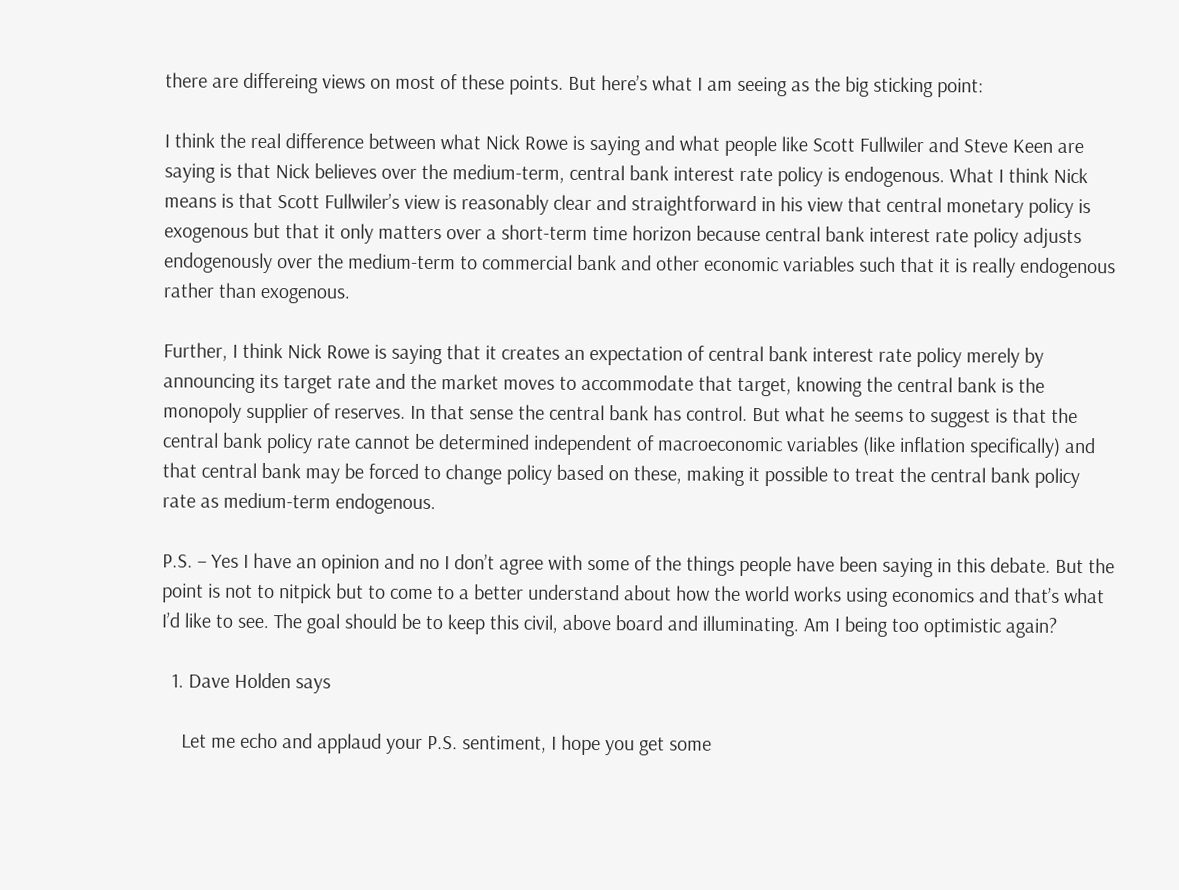there are differeing views on most of these points. But here’s what I am seeing as the big sticking point:

I think the real difference between what Nick Rowe is saying and what people like Scott Fullwiler and Steve Keen are saying is that Nick believes over the medium-term, central bank interest rate policy is endogenous. What I think Nick means is that Scott Fullwiler’s view is reasonably clear and straightforward in his view that central monetary policy is exogenous but that it only matters over a short-term time horizon because central bank interest rate policy adjusts endogenously over the medium-term to commercial bank and other economic variables such that it is really endogenous rather than exogenous.

Further, I think Nick Rowe is saying that it creates an expectation of central bank interest rate policy merely by announcing its target rate and the market moves to accommodate that target, knowing the central bank is the monopoly supplier of reserves. In that sense the central bank has control. But what he seems to suggest is that the central bank policy rate cannot be determined independent of macroeconomic variables (like inflation specifically) and that central bank may be forced to change policy based on these, making it possible to treat the central bank policy rate as medium-term endogenous.

P.S. – Yes I have an opinion and no I don’t agree with some of the things people have been saying in this debate. But the point is not to nitpick but to come to a better understand about how the world works using economics and that’s what I’d like to see. The goal should be to keep this civil, above board and illuminating. Am I being too optimistic again?

  1. Dave Holden says

    Let me echo and applaud your P.S. sentiment, I hope you get some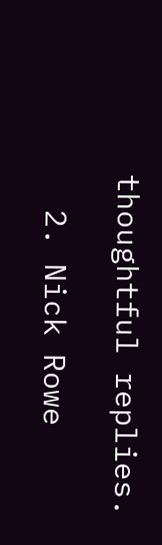thoughtful replies.

  2. Nick Rowe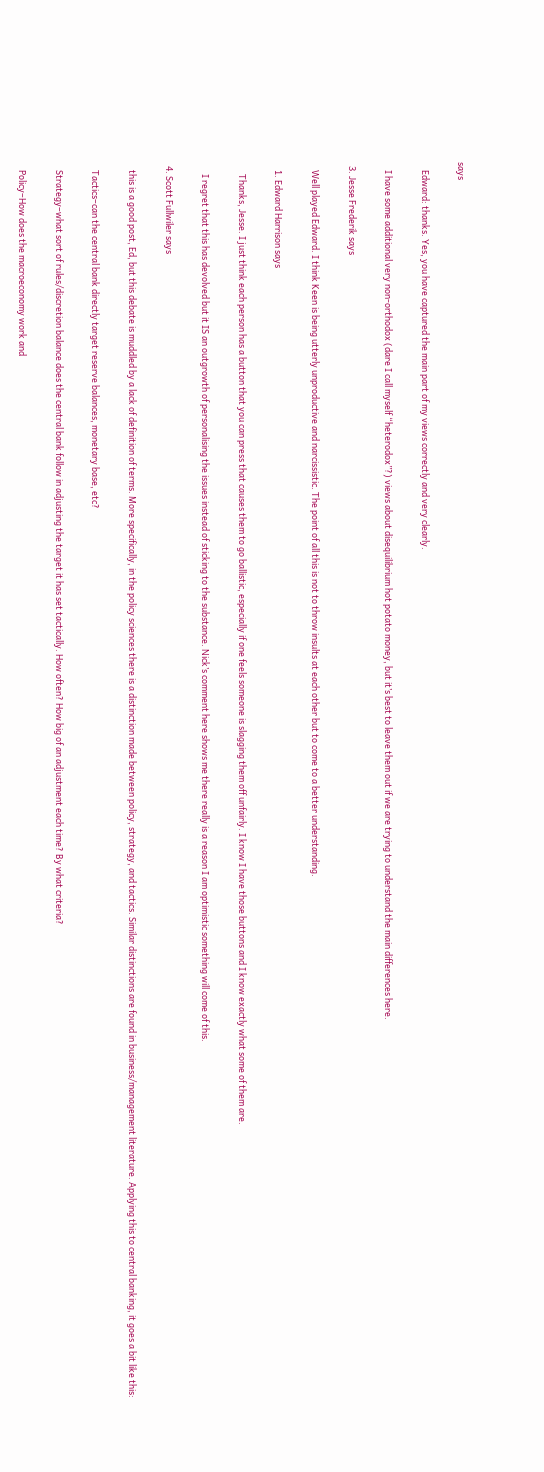says

    Edward: thanks. Yes, you have captured the main part of my views correctly and very clearly.

    I have some additional very non-orthodox (dare I call myself “heterodox”?) views about disequilibrium hot potato money, but it’s best to leave them out if we are trying to understand the main differences here.

  3. Jesse Frederik says

    Well played Edward. I think Keen is being utterly unproductive and narcissistic. The point of all this is not to throw insults at each other but to come to a better understanding.

    1. Edward Harrison says

      Thanks, Jesse. I just think each person has a button that you can press that causes them to go ballistic, especially if one feels someone is slagging them off unfairly. I know I have those buttons and I know exactly what some of them are.

      I regret that this has devolved but it IS an outgrowth of personalising the issues instead of sticking to the substance. Nick’s comment here shows me there really is a reason I am optimistic something will come of this.

  4. Scott Fullwiler says

    this is a good post, Ed, but this debate is muddled by a lack of definition of terms. More specifically, in the policy sciences there is a distinction made between policy, strategy, and tactics. Similar distinctions are found in business/management literature. Applying this to central banking, it goes a bit like this:

    Tactics–can the central bank directly target reserve balances, monetary base, etc?

    Strategy–what sort of rules/discretion balance does the central bank follow in adjusting the target it has set tactically. How often? How big of an adjustment each time? By what criteria?

    Policy–How does the macroeconomy work and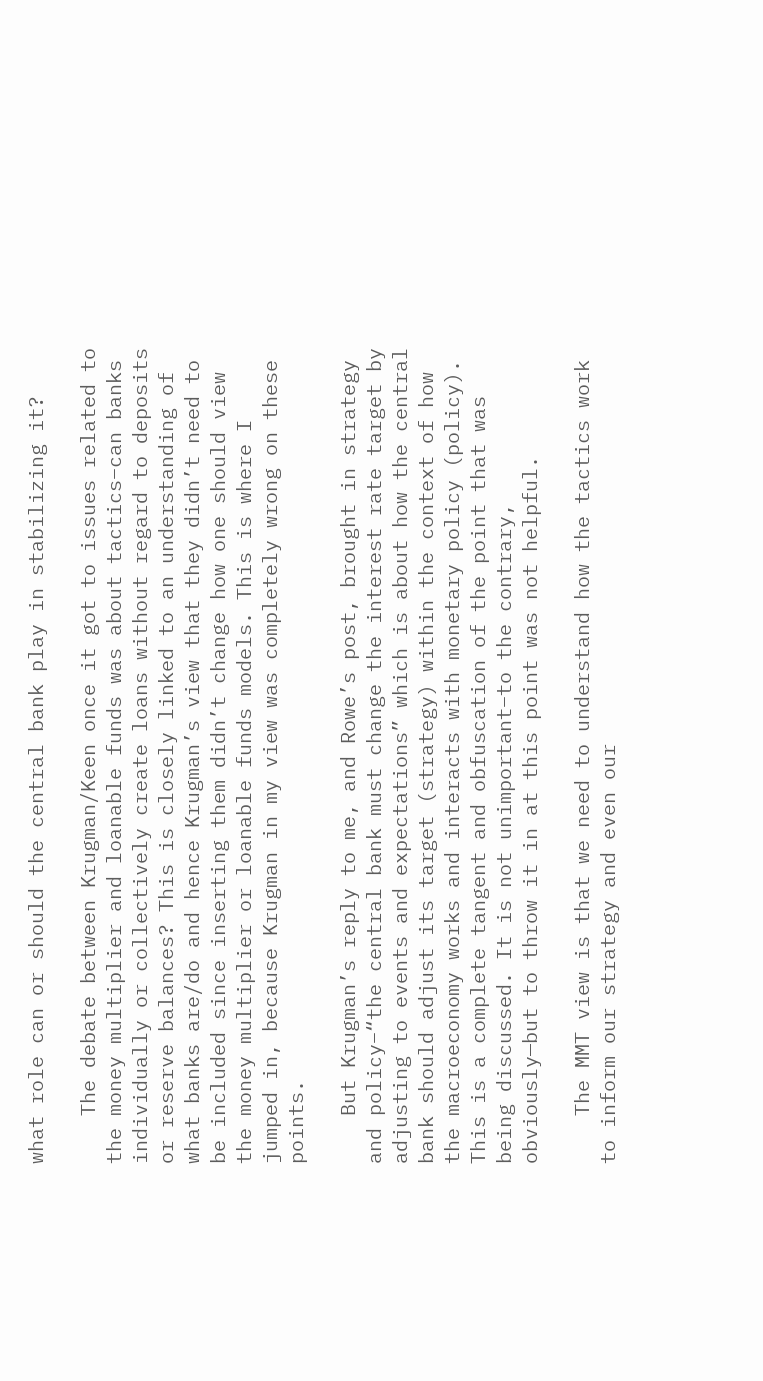what role can or should the central bank play in stabilizing it?

    The debate between Krugman/Keen once it got to issues related to the money multiplier and loanable funds was about tactics–can banks individually or collectively create loans without regard to deposits or reserve balances? This is closely linked to an understanding of what banks are/do and hence Krugman’s view that they didn’t need to be included since inserting them didn’t change how one should view the money multiplier or loanable funds models. This is where I jumped in, because Krugman in my view was completely wrong on these points.

    But Krugman’s reply to me, and Rowe’s post, brought in strategy and policy–“the central bank must change the interest rate target by adjusting to events and expectations” which is about how the central bank should adjust its target (strategy) within the context of how the macroeconomy works and interacts with monetary policy (policy). This is a complete tangent and obfuscation of the point that was being discussed. It is not unimportant–to the contrary, obviously—but to throw it in at this point was not helpful.

    The MMT view is that we need to understand how the tactics work to inform our strategy and even our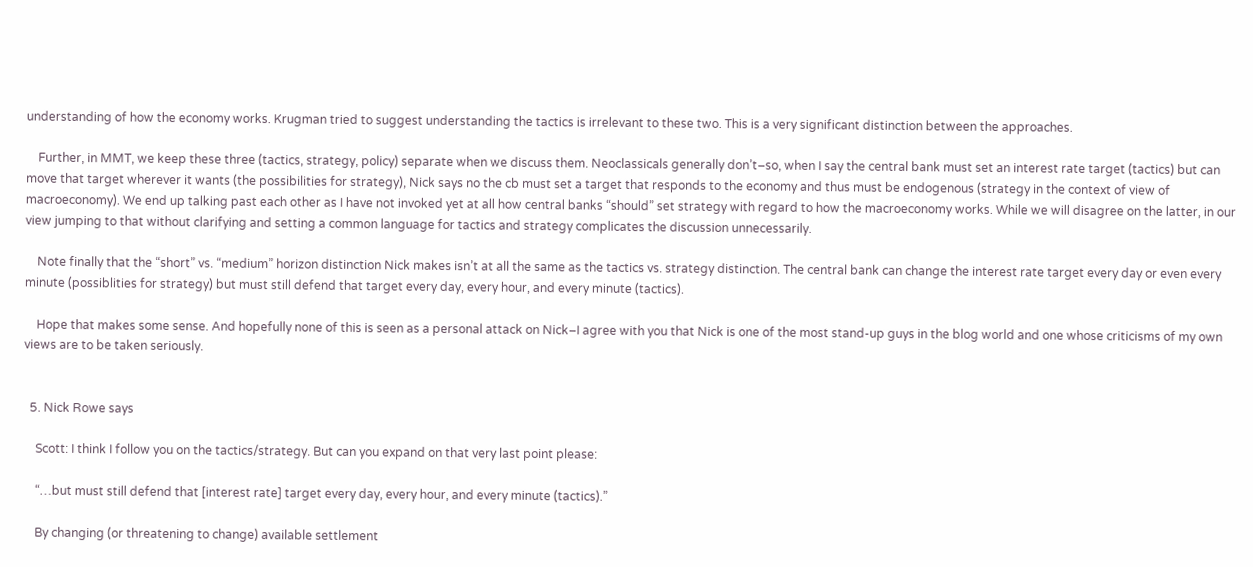understanding of how the economy works. Krugman tried to suggest understanding the tactics is irrelevant to these two. This is a very significant distinction between the approaches.

    Further, in MMT, we keep these three (tactics, strategy, policy) separate when we discuss them. Neoclassicals generally don’t–so, when I say the central bank must set an interest rate target (tactics) but can move that target wherever it wants (the possibilities for strategy), Nick says no the cb must set a target that responds to the economy and thus must be endogenous (strategy in the context of view of macroeconomy). We end up talking past each other as I have not invoked yet at all how central banks “should” set strategy with regard to how the macroeconomy works. While we will disagree on the latter, in our view jumping to that without clarifying and setting a common language for tactics and strategy complicates the discussion unnecessarily.

    Note finally that the “short” vs. “medium” horizon distinction Nick makes isn’t at all the same as the tactics vs. strategy distinction. The central bank can change the interest rate target every day or even every minute (possiblities for strategy) but must still defend that target every day, every hour, and every minute (tactics).

    Hope that makes some sense. And hopefully none of this is seen as a personal attack on Nick–I agree with you that Nick is one of the most stand-up guys in the blog world and one whose criticisms of my own views are to be taken seriously.


  5. Nick Rowe says

    Scott: I think I follow you on the tactics/strategy. But can you expand on that very last point please:

    “…but must still defend that [interest rate] target every day, every hour, and every minute (tactics).”

    By changing (or threatening to change) available settlement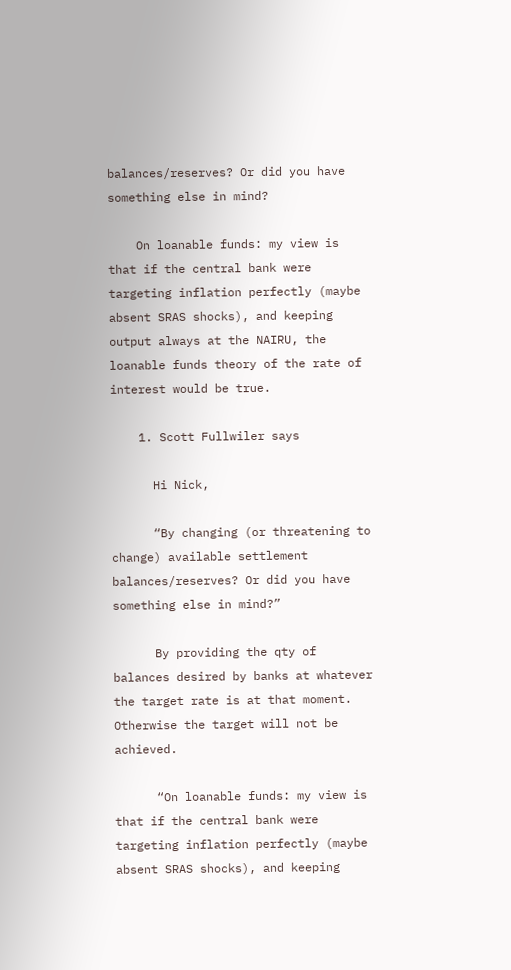balances/reserves? Or did you have something else in mind?

    On loanable funds: my view is that if the central bank were targeting inflation perfectly (maybe absent SRAS shocks), and keeping output always at the NAIRU, the loanable funds theory of the rate of interest would be true.

    1. Scott Fullwiler says

      Hi Nick,

      “By changing (or threatening to change) available settlement balances/reserves? Or did you have something else in mind?”

      By providing the qty of balances desired by banks at whatever the target rate is at that moment. Otherwise the target will not be achieved.

      “On loanable funds: my view is that if the central bank were targeting inflation perfectly (maybe absent SRAS shocks), and keeping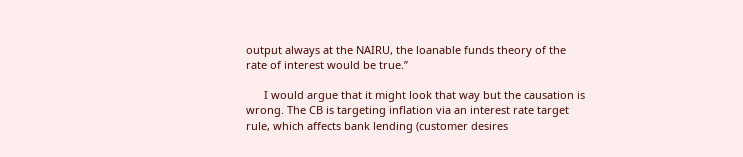output always at the NAIRU, the loanable funds theory of the rate of interest would be true.”

      I would argue that it might look that way but the causation is wrong. The CB is targeting inflation via an interest rate target rule, which affects bank lending (customer desires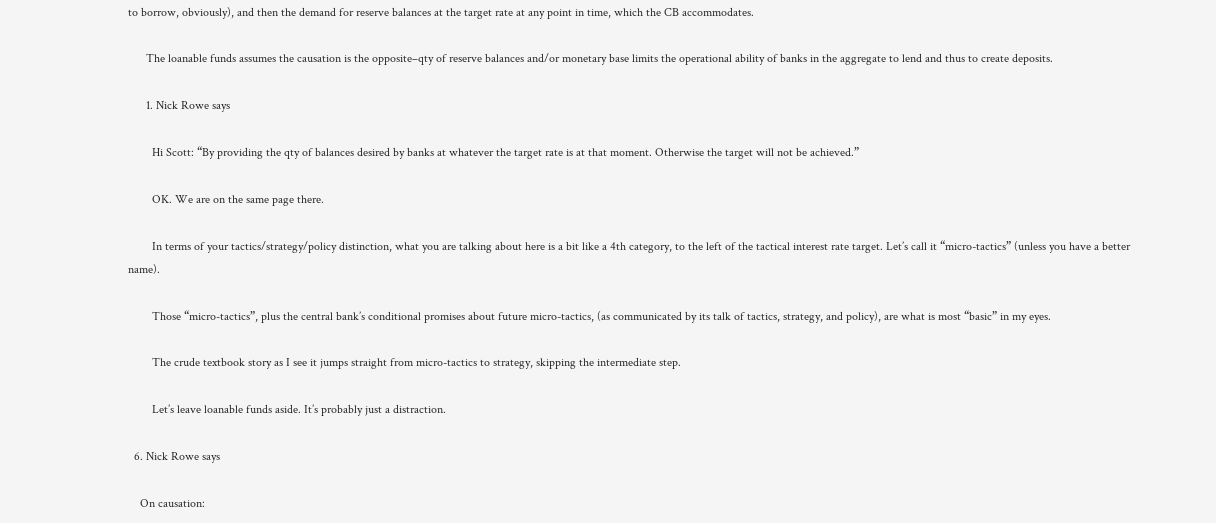to borrow, obviously), and then the demand for reserve balances at the target rate at any point in time, which the CB accommodates.

      The loanable funds assumes the causation is the opposite–qty of reserve balances and/or monetary base limits the operational ability of banks in the aggregate to lend and thus to create deposits.

      1. Nick Rowe says

        Hi Scott: “By providing the qty of balances desired by banks at whatever the target rate is at that moment. Otherwise the target will not be achieved.”

        OK. We are on the same page there.

        In terms of your tactics/strategy/policy distinction, what you are talking about here is a bit like a 4th category, to the left of the tactical interest rate target. Let’s call it “micro-tactics” (unless you have a better name).

        Those “micro-tactics”, plus the central bank’s conditional promises about future micro-tactics, (as communicated by its talk of tactics, strategy, and policy), are what is most “basic” in my eyes.

        The crude textbook story as I see it jumps straight from micro-tactics to strategy, skipping the intermediate step.

        Let’s leave loanable funds aside. It’s probably just a distraction.

  6. Nick Rowe says

    On causation: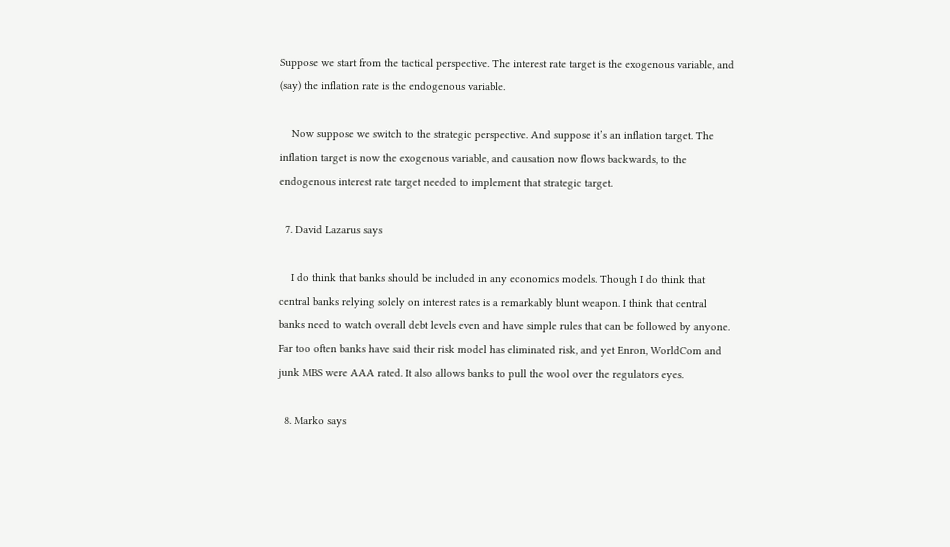Suppose we start from the tactical perspective. The interest rate target is the exogenous variable, and (say) the inflation rate is the endogenous variable.

    Now suppose we switch to the strategic perspective. And suppose it’s an inflation target. The inflation target is now the exogenous variable, and causation now flows backwards, to the endogenous interest rate target needed to implement that strategic target.

  7. David Lazarus says

    I do think that banks should be included in any economics models. Though I do think that central banks relying solely on interest rates is a remarkably blunt weapon. I think that central banks need to watch overall debt levels even and have simple rules that can be followed by anyone. Far too often banks have said their risk model has eliminated risk, and yet Enron, WorldCom and junk MBS were AAA rated. It also allows banks to pull the wool over the regulators eyes.

  8. Marko says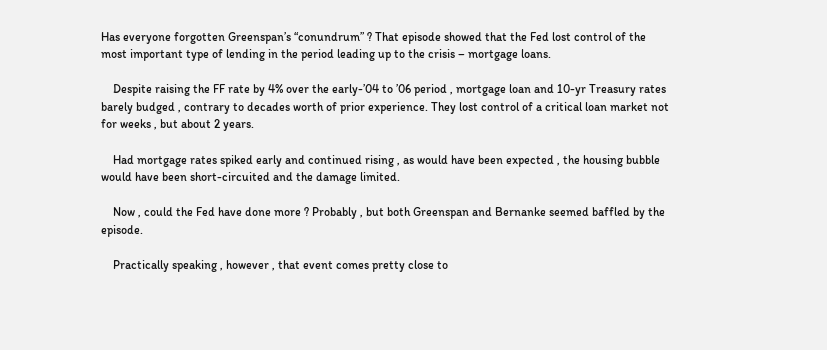Has everyone forgotten Greenspan’s “conundrum” ? That episode showed that the Fed lost control of the most important type of lending in the period leading up to the crisis – mortgage loans.

    Despite raising the FF rate by 4% over the early-’04 to ’06 period , mortgage loan and 10-yr Treasury rates barely budged , contrary to decades worth of prior experience. They lost control of a critical loan market not for weeks , but about 2 years.

    Had mortgage rates spiked early and continued rising , as would have been expected , the housing bubble would have been short-circuited and the damage limited.

    Now , could the Fed have done more ? Probably , but both Greenspan and Bernanke seemed baffled by the episode.

    Practically speaking , however , that event comes pretty close to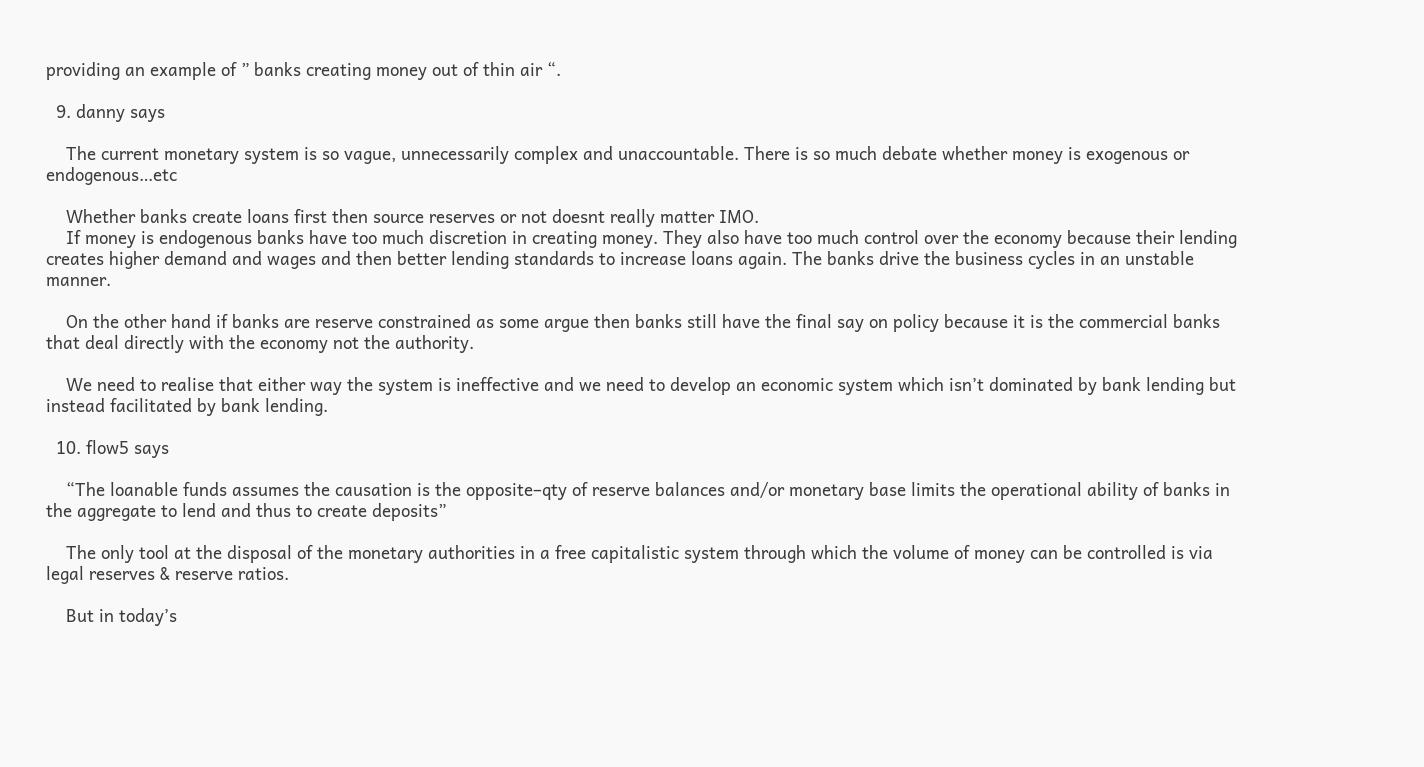providing an example of ” banks creating money out of thin air “.

  9. danny says

    The current monetary system is so vague, unnecessarily complex and unaccountable. There is so much debate whether money is exogenous or endogenous…etc

    Whether banks create loans first then source reserves or not doesnt really matter IMO.
    If money is endogenous banks have too much discretion in creating money. They also have too much control over the economy because their lending creates higher demand and wages and then better lending standards to increase loans again. The banks drive the business cycles in an unstable manner.

    On the other hand if banks are reserve constrained as some argue then banks still have the final say on policy because it is the commercial banks that deal directly with the economy not the authority.

    We need to realise that either way the system is ineffective and we need to develop an economic system which isn’t dominated by bank lending but instead facilitated by bank lending.

  10. flow5 says

    “The loanable funds assumes the causation is the opposite–qty of reserve balances and/or monetary base limits the operational ability of banks in the aggregate to lend and thus to create deposits”

    The only tool at the disposal of the monetary authorities in a free capitalistic system through which the volume of money can be controlled is via legal reserves & reserve ratios.

    But in today’s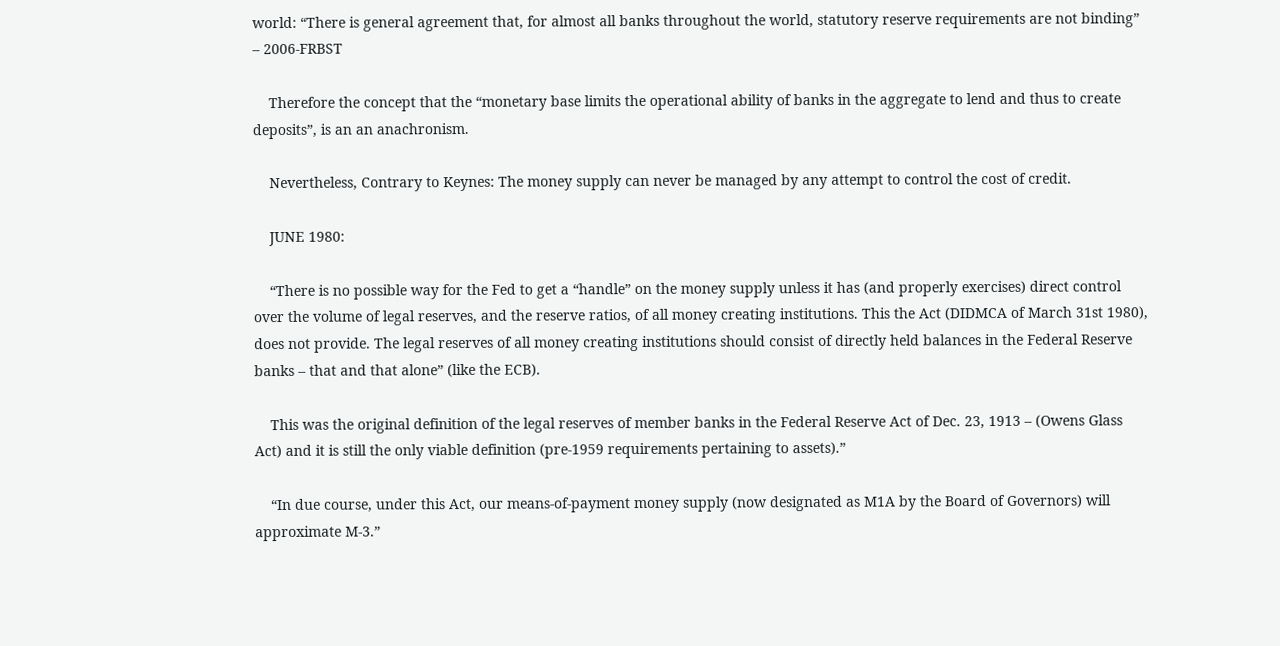world: “There is general agreement that, for almost all banks throughout the world, statutory reserve requirements are not binding” – 2006-FRBST

    Therefore the concept that the “monetary base limits the operational ability of banks in the aggregate to lend and thus to create deposits”, is an an anachronism.

    Nevertheless, Contrary to Keynes: The money supply can never be managed by any attempt to control the cost of credit.

    JUNE 1980:

    “There is no possible way for the Fed to get a “handle” on the money supply unless it has (and properly exercises) direct control over the volume of legal reserves, and the reserve ratios, of all money creating institutions. This the Act (DIDMCA of March 31st 1980), does not provide. The legal reserves of all money creating institutions should consist of directly held balances in the Federal Reserve banks – that and that alone” (like the ECB).

    This was the original definition of the legal reserves of member banks in the Federal Reserve Act of Dec. 23, 1913 – (Owens Glass Act) and it is still the only viable definition (pre-1959 requirements pertaining to assets).”

    “In due course, under this Act, our means-of-payment money supply (now designated as M1A by the Board of Governors) will approximate M-3.”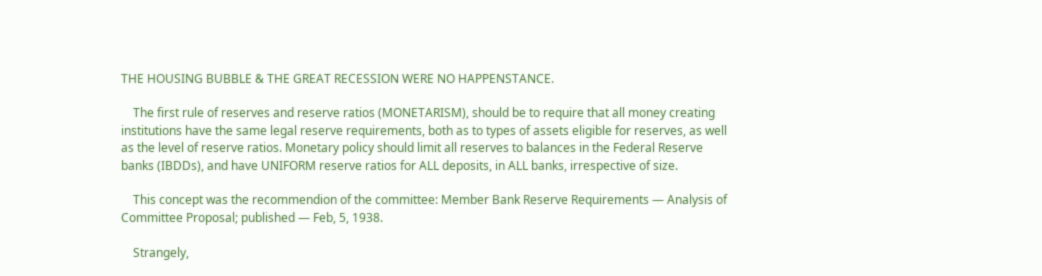THE HOUSING BUBBLE & THE GREAT RECESSION WERE NO HAPPENSTANCE.

    The first rule of reserves and reserve ratios (MONETARISM), should be to require that all money creating institutions have the same legal reserve requirements, both as to types of assets eligible for reserves, as well as the level of reserve ratios. Monetary policy should limit all reserves to balances in the Federal Reserve banks (IBDDs), and have UNIFORM reserve ratios for ALL deposits, in ALL banks, irrespective of size.

    This concept was the recommendion of the committee: Member Bank Reserve Requirements — Analysis of Committee Proposal; published — Feb, 5, 1938.

    Strangely,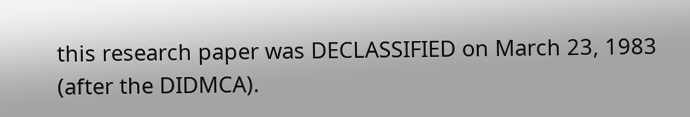this research paper was DECLASSIFIED on March 23, 1983 (after the DIDMCA).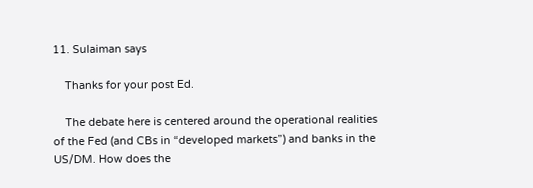11. Sulaiman says

    Thanks for your post Ed.

    The debate here is centered around the operational realities of the Fed (and CBs in “developed markets”) and banks in the US/DM. How does the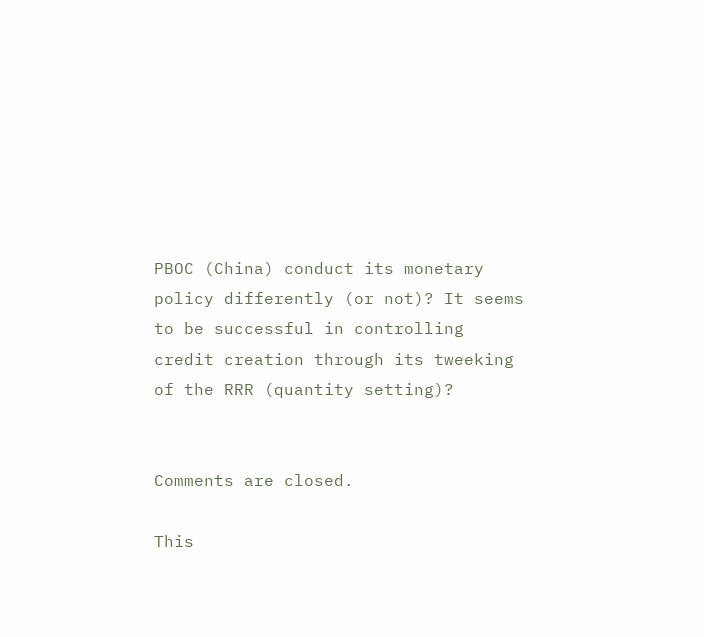PBOC (China) conduct its monetary policy differently (or not)? It seems to be successful in controlling credit creation through its tweeking of the RRR (quantity setting)?


Comments are closed.

This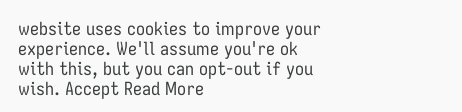website uses cookies to improve your experience. We'll assume you're ok with this, but you can opt-out if you wish. Accept Read More